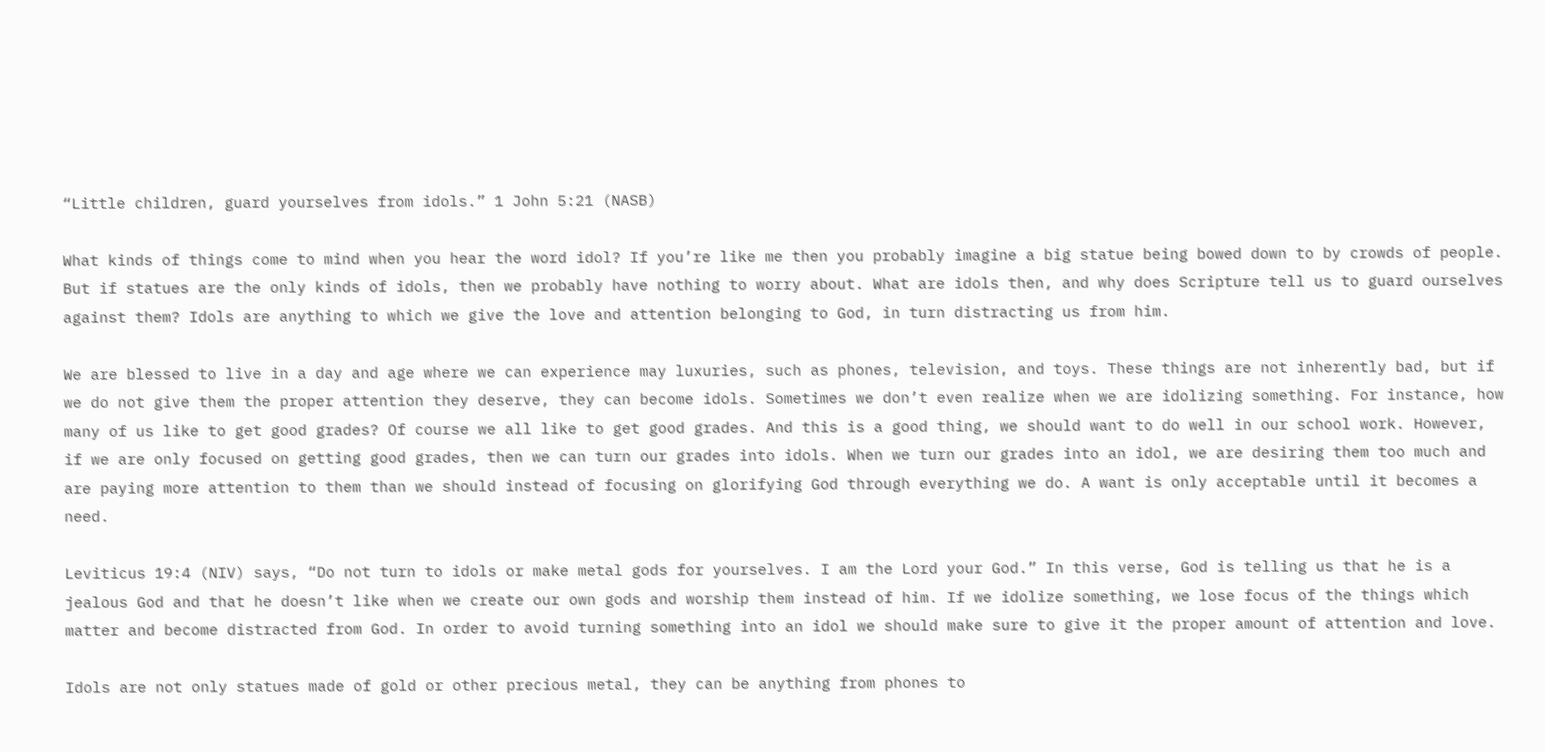“Little children, guard yourselves from idols.” 1 John 5:21 (NASB)

What kinds of things come to mind when you hear the word idol? If you’re like me then you probably imagine a big statue being bowed down to by crowds of people. But if statues are the only kinds of idols, then we probably have nothing to worry about. What are idols then, and why does Scripture tell us to guard ourselves against them? Idols are anything to which we give the love and attention belonging to God, in turn distracting us from him.

We are blessed to live in a day and age where we can experience may luxuries, such as phones, television, and toys. These things are not inherently bad, but if we do not give them the proper attention they deserve, they can become idols. Sometimes we don’t even realize when we are idolizing something. For instance, how many of us like to get good grades? Of course we all like to get good grades. And this is a good thing, we should want to do well in our school work. However, if we are only focused on getting good grades, then we can turn our grades into idols. When we turn our grades into an idol, we are desiring them too much and are paying more attention to them than we should instead of focusing on glorifying God through everything we do. A want is only acceptable until it becomes a need.

Leviticus 19:4 (NIV) says, “Do not turn to idols or make metal gods for yourselves. I am the Lord your God.” In this verse, God is telling us that he is a jealous God and that he doesn’t like when we create our own gods and worship them instead of him. If we idolize something, we lose focus of the things which matter and become distracted from God. In order to avoid turning something into an idol we should make sure to give it the proper amount of attention and love.

Idols are not only statues made of gold or other precious metal, they can be anything from phones to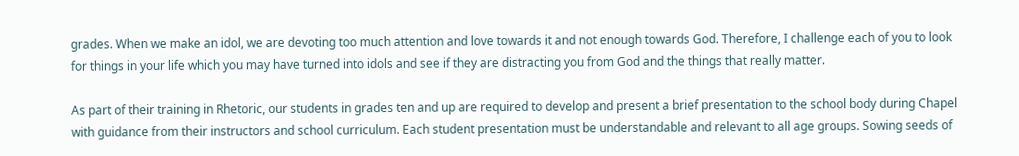grades. When we make an idol, we are devoting too much attention and love towards it and not enough towards God. Therefore, I challenge each of you to look for things in your life which you may have turned into idols and see if they are distracting you from God and the things that really matter.

As part of their training in Rhetoric, our students in grades ten and up are required to develop and present a brief presentation to the school body during Chapel with guidance from their instructors and school curriculum. Each student presentation must be understandable and relevant to all age groups. Sowing seeds of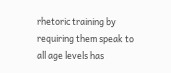rhetoric training by requiring them speak to all age levels has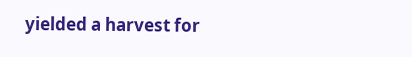yielded a harvest for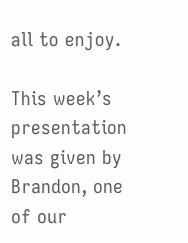all to enjoy.

This week’s presentation was given by Brandon, one of our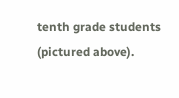tenth grade students (pictured above).